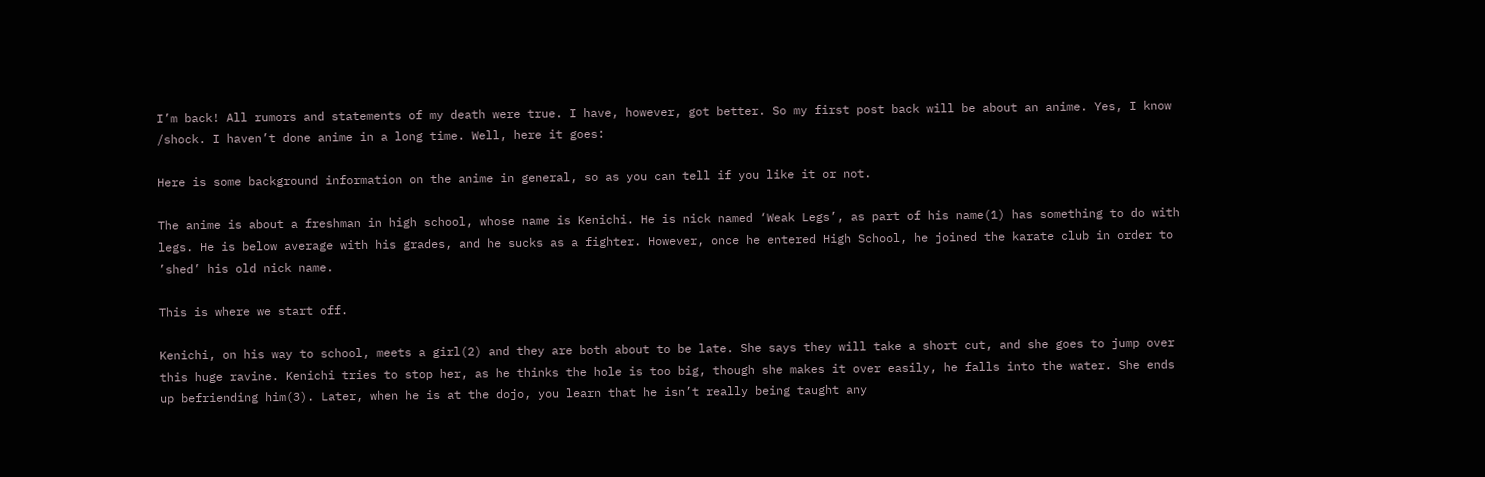I’m back! All rumors and statements of my death were true. I have, however, got better. So my first post back will be about an anime. Yes, I know /shock. I haven’t done anime in a long time. Well, here it goes:

Here is some background information on the anime in general, so as you can tell if you like it or not.

The anime is about a freshman in high school, whose name is Kenichi. He is nick named ‘Weak Legs’, as part of his name(1) has something to do with legs. He is below average with his grades, and he sucks as a fighter. However, once he entered High School, he joined the karate club in order to ’shed’ his old nick name.

This is where we start off.

Kenichi, on his way to school, meets a girl(2) and they are both about to be late. She says they will take a short cut, and she goes to jump over this huge ravine. Kenichi tries to stop her, as he thinks the hole is too big, though she makes it over easily, he falls into the water. She ends up befriending him(3). Later, when he is at the dojo, you learn that he isn’t really being taught any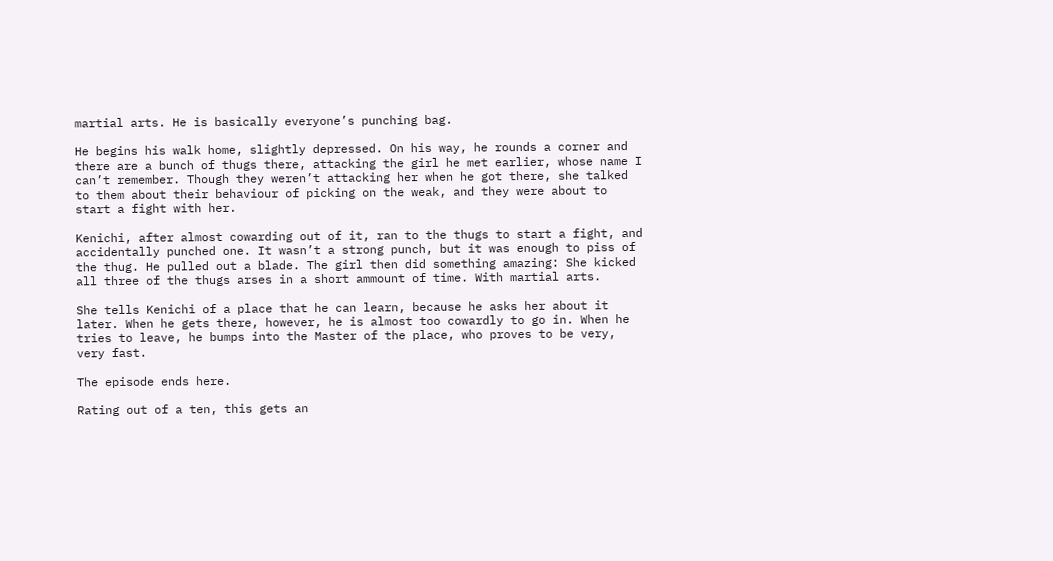martial arts. He is basically everyone’s punching bag.

He begins his walk home, slightly depressed. On his way, he rounds a corner and there are a bunch of thugs there, attacking the girl he met earlier, whose name I can’t remember. Though they weren’t attacking her when he got there, she talked to them about their behaviour of picking on the weak, and they were about to start a fight with her.

Kenichi, after almost cowarding out of it, ran to the thugs to start a fight, and accidentally punched one. It wasn’t a strong punch, but it was enough to piss of the thug. He pulled out a blade. The girl then did something amazing: She kicked all three of the thugs arses in a short ammount of time. With martial arts.

She tells Kenichi of a place that he can learn, because he asks her about it later. When he gets there, however, he is almost too cowardly to go in. When he tries to leave, he bumps into the Master of the place, who proves to be very, very fast.

The episode ends here.

Rating out of a ten, this gets an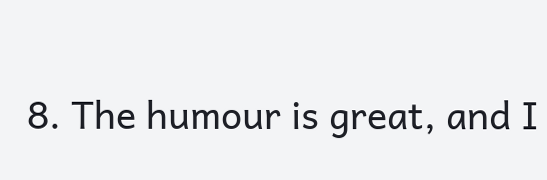8. The humour is great, and I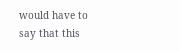would have to say that this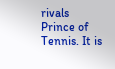rivals Prince of Tennis. It is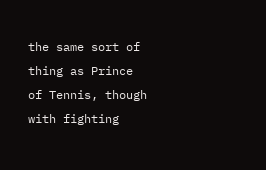the same sort of thing as Prince of Tennis, though with fighting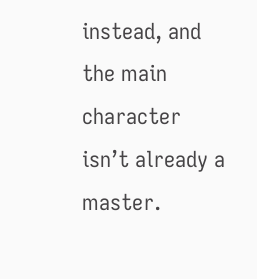instead, and the main character isn’t already a master.